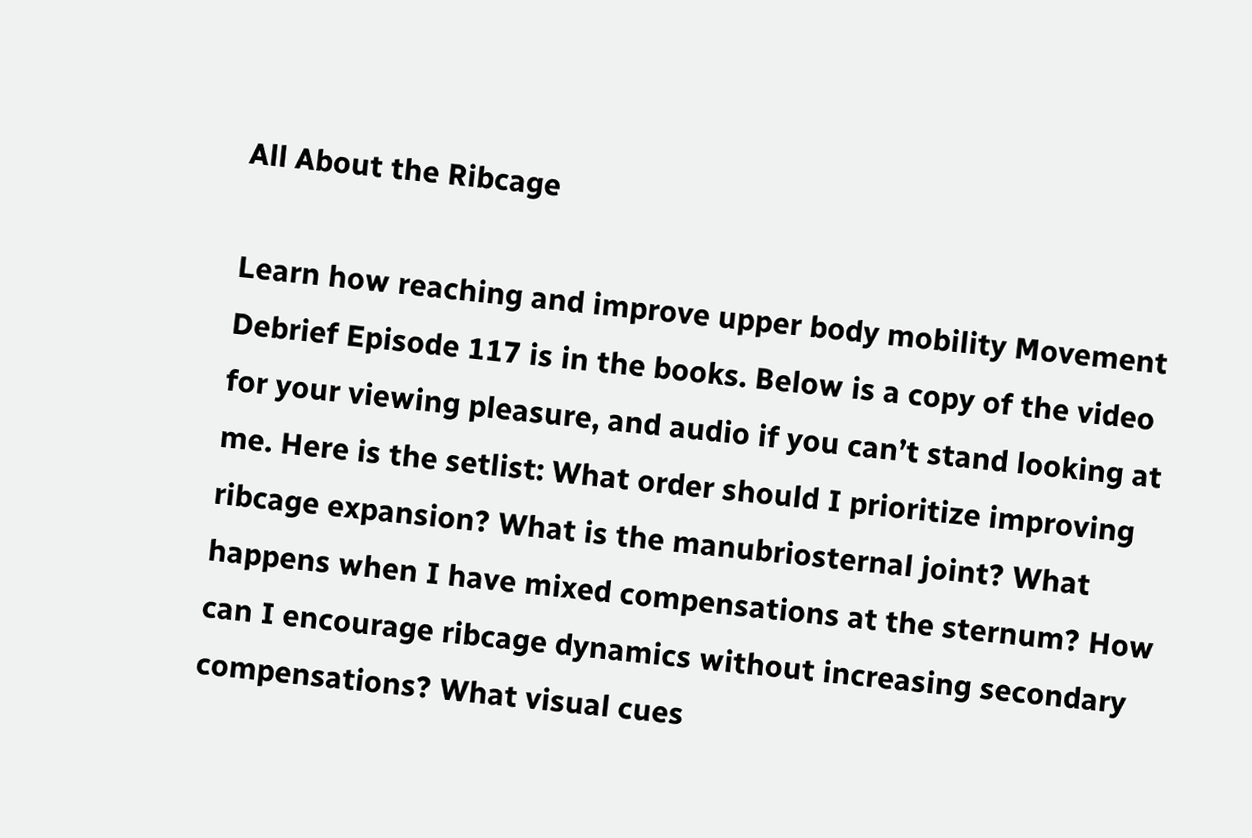All About the Ribcage

Learn how reaching and improve upper body mobility Movement Debrief Episode 117 is in the books. Below is a copy of the video for your viewing pleasure, and audio if you can’t stand looking at me. Here is the setlist: What order should I prioritize improving ribcage expansion? What is the manubriosternal joint? What happens when I have mixed compensations at the sternum? How can I encourage ribcage dynamics without increasing secondary compensations? What visual cues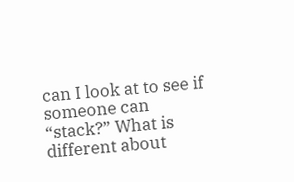can I look at to see if someone can “stack?” What is different about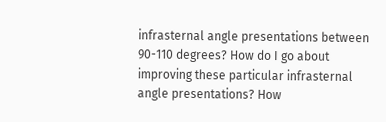infrasternal angle presentations between 90-110 degrees? How do I go about improving these particular infrasternal angle presentations? How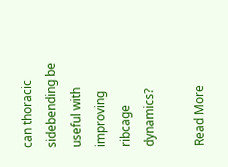can thoracic sidebending be useful with improving ribcage dynamics?

Read More